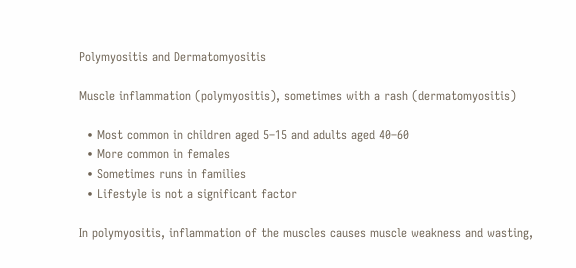Polymyositis and Dermatomyositis

Muscle inflammation (polymyositis), sometimes with a rash (dermatomyositis)

  • Most common in children aged 5–15 and adults aged 40–60
  • More common in females
  • Sometimes runs in families
  • Lifestyle is not a significant factor

In polymyositis, inflammation of the muscles causes muscle weakness and wasting,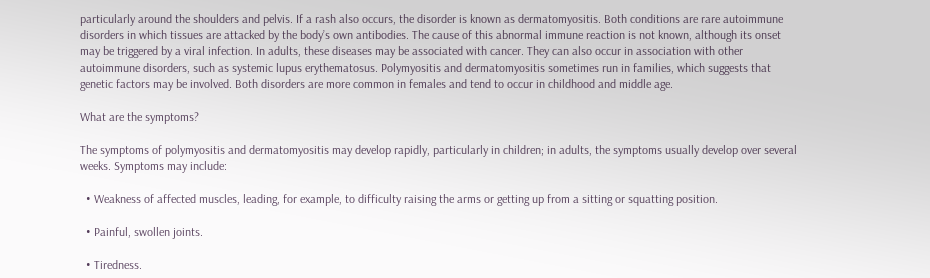particularly around the shoulders and pelvis. If a rash also occurs, the disorder is known as dermatomyositis. Both conditions are rare autoimmune disorders in which tissues are attacked by the body’s own antibodies. The cause of this abnormal immune reaction is not known, although its onset may be triggered by a viral infection. In adults, these diseases may be associated with cancer. They can also occur in association with other autoimmune disorders, such as systemic lupus erythematosus. Polymyositis and dermatomyositis sometimes run in families, which suggests that genetic factors may be involved. Both disorders are more common in females and tend to occur in childhood and middle age.

What are the symptoms?

The symptoms of polymyositis and dermatomyositis may develop rapidly, particularly in children; in adults, the symptoms usually develop over several weeks. Symptoms may include:

  • Weakness of affected muscles, leading, for example, to difficulty raising the arms or getting up from a sitting or squatting position.

  • Painful, swollen joints.

  • Tiredness.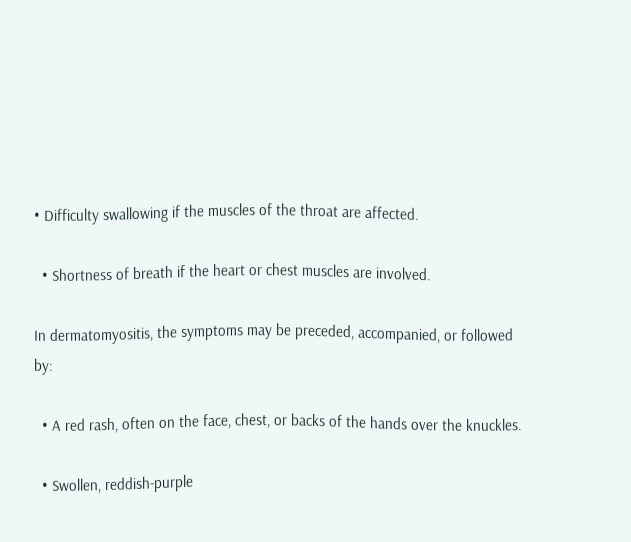• Difficulty swallowing if the muscles of the throat are affected.

  • Shortness of breath if the heart or chest muscles are involved.

In dermatomyositis, the symptoms may be preceded, accompanied, or followed by:

  • A red rash, often on the face, chest, or backs of the hands over the knuckles.

  • Swollen, reddish-purple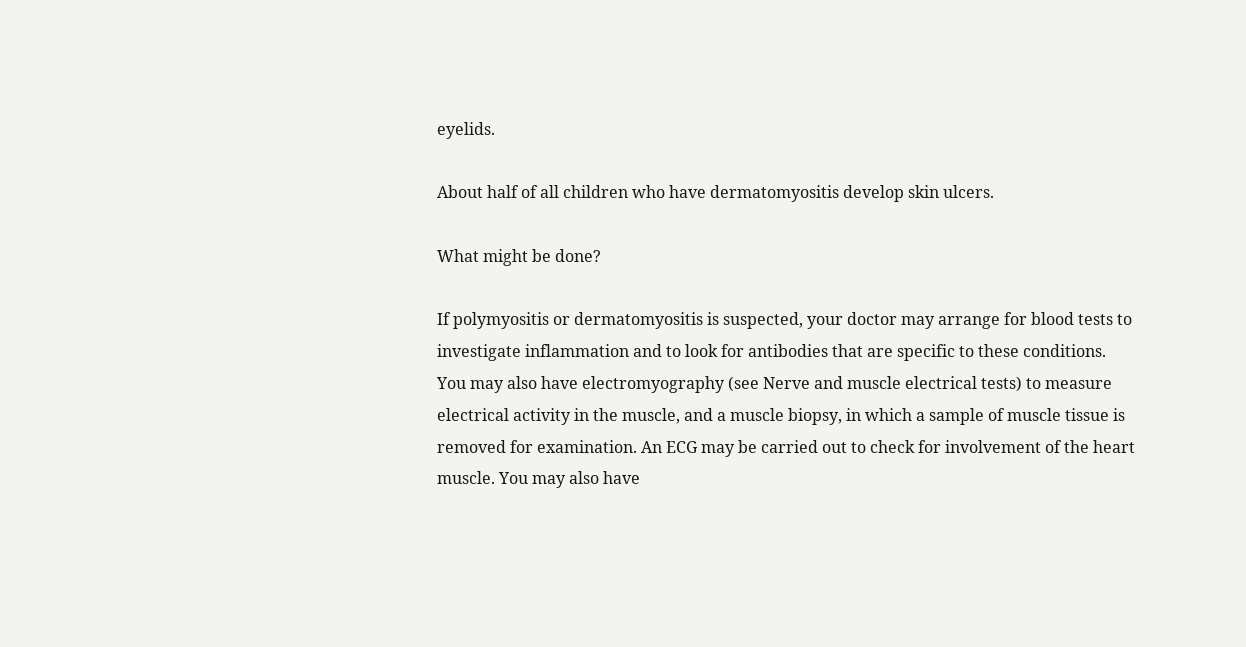eyelids.

About half of all children who have dermatomyositis develop skin ulcers.

What might be done?

If polymyositis or dermatomyositis is suspected, your doctor may arrange for blood tests to investigate inflammation and to look for antibodies that are specific to these conditions. You may also have electromyography (see Nerve and muscle electrical tests) to measure electrical activity in the muscle, and a muscle biopsy, in which a sample of muscle tissue is removed for examination. An ECG may be carried out to check for involvement of the heart muscle. You may also have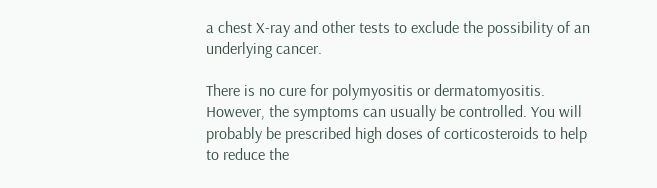a chest X-ray and other tests to exclude the possibility of an underlying cancer.

There is no cure for polymyositis or dermatomyositis. However, the symptoms can usually be controlled. You will probably be prescribed high doses of corticosteroids to help to reduce the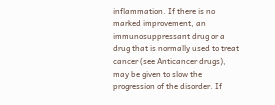inflammation. If there is no marked improvement, an immunosuppressant drug or a drug that is normally used to treat cancer (see Anticancer drugs), may be given to slow the progression of the disorder. If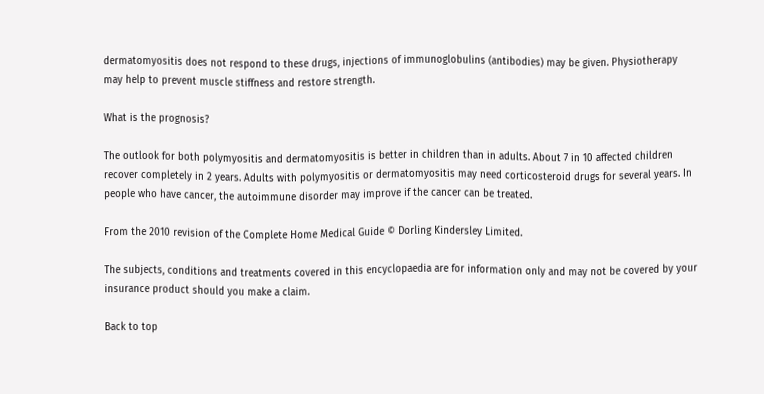dermatomyositis does not respond to these drugs, injections of immunoglobulins (antibodies) may be given. Physiotherapy may help to prevent muscle stiffness and restore strength.

What is the prognosis?

The outlook for both polymyositis and dermatomyositis is better in children than in adults. About 7 in 10 affected children recover completely in 2 years. Adults with polymyositis or dermatomyositis may need corticosteroid drugs for several years. In people who have cancer, the autoimmune disorder may improve if the cancer can be treated.

From the 2010 revision of the Complete Home Medical Guide © Dorling Kindersley Limited.

The subjects, conditions and treatments covered in this encyclopaedia are for information only and may not be covered by your insurance product should you make a claim.

Back to top